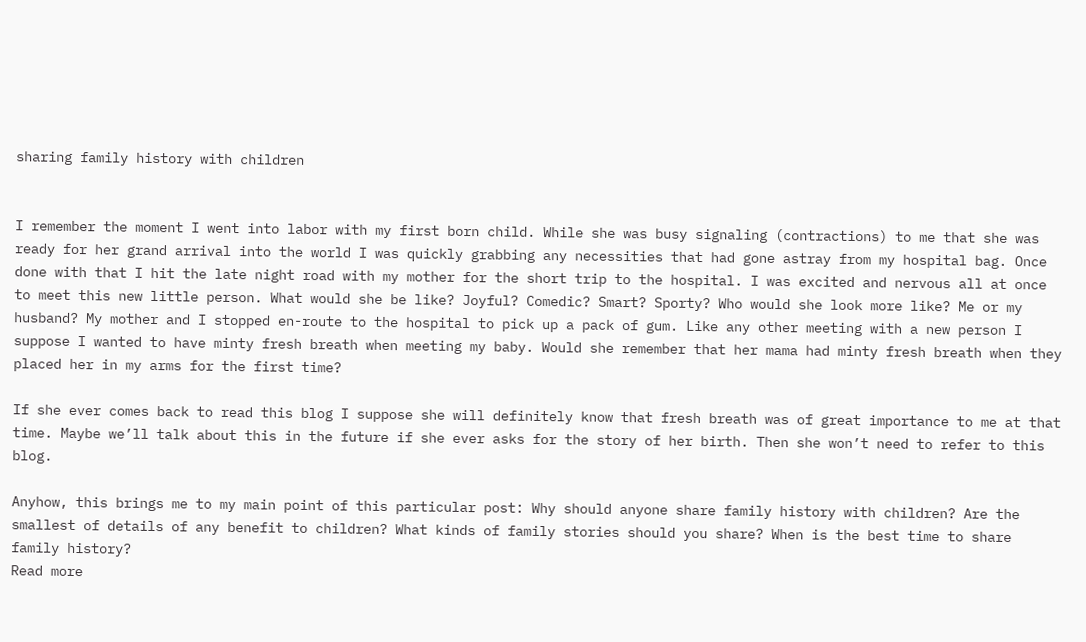sharing family history with children


I remember the moment I went into labor with my first born child. While she was busy signaling (contractions) to me that she was ready for her grand arrival into the world I was quickly grabbing any necessities that had gone astray from my hospital bag. Once done with that I hit the late night road with my mother for the short trip to the hospital. I was excited and nervous all at once to meet this new little person. What would she be like? Joyful? Comedic? Smart? Sporty? Who would she look more like? Me or my husband? My mother and I stopped en-route to the hospital to pick up a pack of gum. Like any other meeting with a new person I suppose I wanted to have minty fresh breath when meeting my baby. Would she remember that her mama had minty fresh breath when they placed her in my arms for the first time?

If she ever comes back to read this blog I suppose she will definitely know that fresh breath was of great importance to me at that time. Maybe we’ll talk about this in the future if she ever asks for the story of her birth. Then she won’t need to refer to this blog.

Anyhow, this brings me to my main point of this particular post: Why should anyone share family history with children? Are the smallest of details of any benefit to children? What kinds of family stories should you share? When is the best time to share family history?
Read more